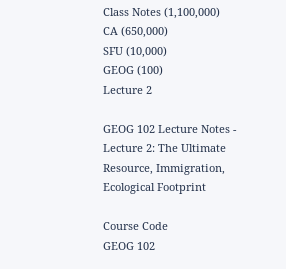Class Notes (1,100,000)
CA (650,000)
SFU (10,000)
GEOG (100)
Lecture 2

GEOG 102 Lecture Notes - Lecture 2: The Ultimate Resource, Immigration, Ecological Footprint

Course Code
GEOG 102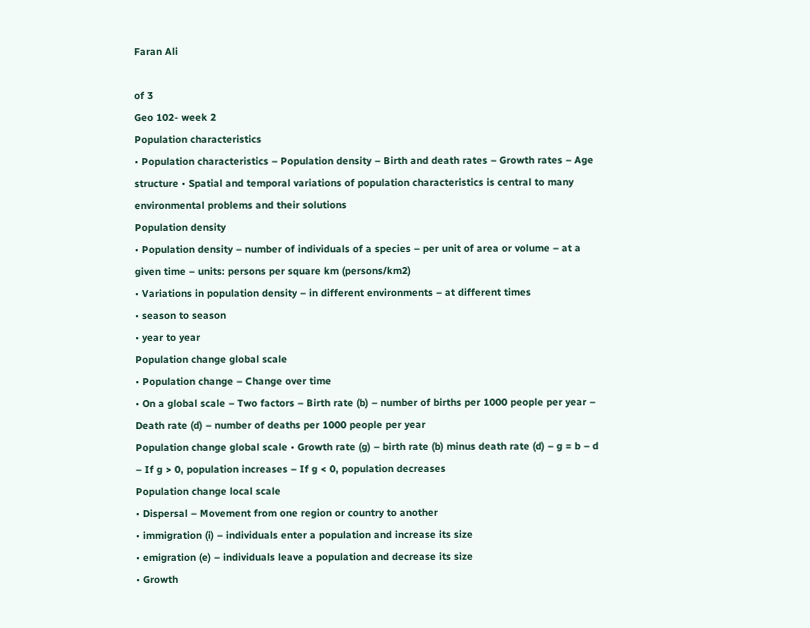Faran Ali

of 3
Geo 102- week 2
Population characteristics
• Population characteristics – Population density – Birth and death rates – Growth rates – Age
structure • Spatial and temporal variations of population characteristics is central to many
environmental problems and their solutions
Population density
• Population density – number of individuals of a species – per unit of area or volume – at a
given time – units: persons per square km (persons/km2)
• Variations in population density – in different environments – at different times
• season to season
• year to year
Population change global scale
• Population change – Change over time
• On a global scale – Two factors – Birth rate (b) – number of births per 1000 people per year –
Death rate (d) – number of deaths per 1000 people per year
Population change global scale • Growth rate (g) – birth rate (b) minus death rate (d) – g = b – d
– If g > 0, population increases – If g < 0, population decreases
Population change local scale
• Dispersal – Movement from one region or country to another
• immigration (i) – individuals enter a population and increase its size
• emigration (e) – individuals leave a population and decrease its size
• Growth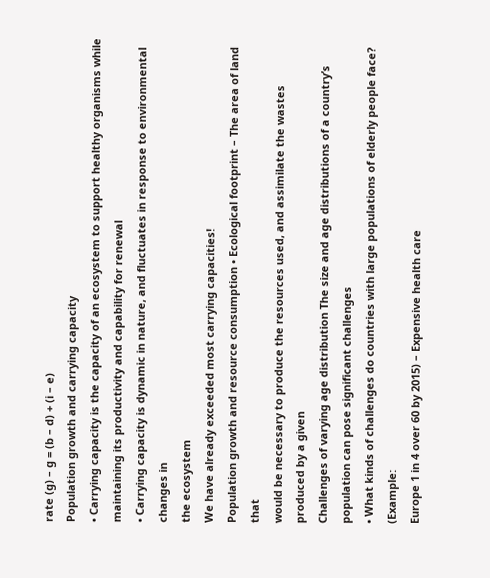rate (g) – g = (b – d) + (i – e)
Population growth and carrying capacity
• Carrying capacity is the capacity of an ecosystem to support healthy organisms while
maintaining its productivity and capability for renewal
• Carrying capacity is dynamic in nature, and fluctuates in response to environmental changes in
the ecosystem
We have already exceeded most carrying capacities!
Population growth and resource consumption • Ecological footprint – The area of land that
would be necessary to produce the resources used, and assimilate the wastes produced by a given
Challenges of varying age distribution The size and age distributions of a country’s
population can pose significant challenges
• What kinds of challenges do countries with large populations of elderly people face? (Example:
Europe 1 in 4 over 60 by 2015) – Expensive health care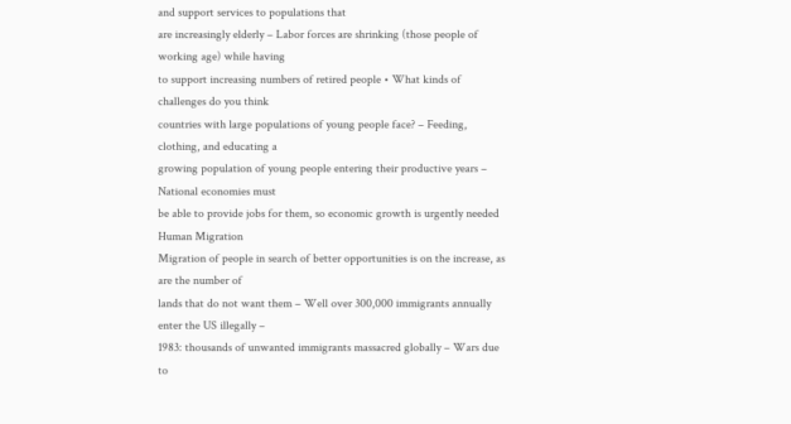and support services to populations that
are increasingly elderly – Labor forces are shrinking (those people of working age) while having
to support increasing numbers of retired people • What kinds of challenges do you think
countries with large populations of young people face? – Feeding, clothing, and educating a
growing population of young people entering their productive years – National economies must
be able to provide jobs for them, so economic growth is urgently needed
Human Migration
Migration of people in search of better opportunities is on the increase, as are the number of
lands that do not want them – Well over 300,000 immigrants annually enter the US illegally –
1983: thousands of unwanted immigrants massacred globally – Wars due to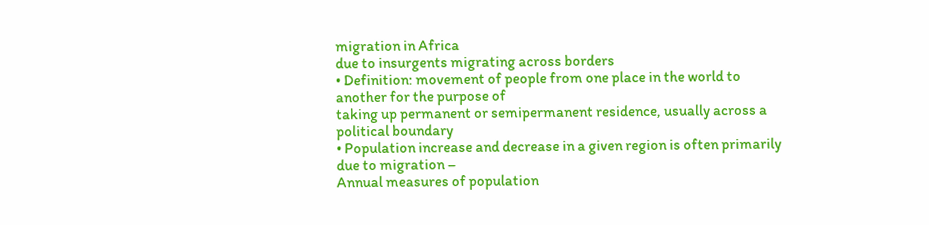migration in Africa
due to insurgents migrating across borders
• Definition: movement of people from one place in the world to another for the purpose of
taking up permanent or semipermanent residence, usually across a political boundary
• Population increase and decrease in a given region is often primarily due to migration –
Annual measures of population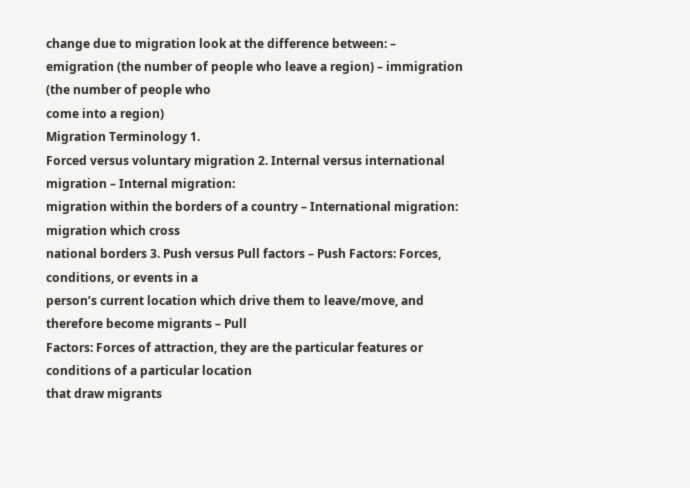change due to migration look at the difference between: –
emigration (the number of people who leave a region) – immigration (the number of people who
come into a region)
Migration Terminology 1.
Forced versus voluntary migration 2. Internal versus international migration – Internal migration:
migration within the borders of a country – International migration: migration which cross
national borders 3. Push versus Pull factors – Push Factors: Forces, conditions, or events in a
person’s current location which drive them to leave/move, and therefore become migrants – Pull
Factors: Forces of attraction, they are the particular features or conditions of a particular location
that draw migrants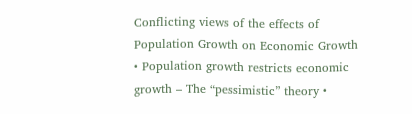Conflicting views of the effects of Population Growth on Economic Growth
• Population growth restricts economic growth – The “pessimistic” theory •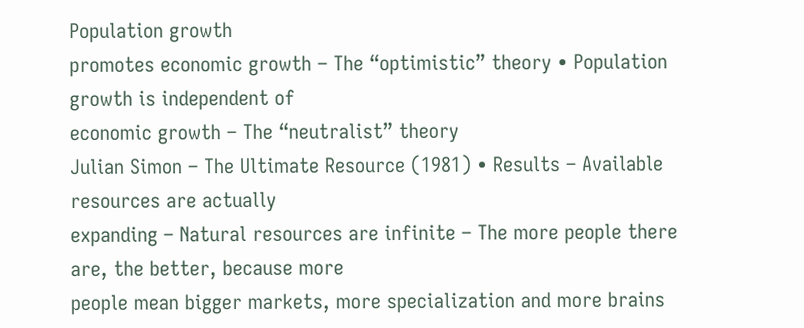Population growth
promotes economic growth – The “optimistic” theory • Population growth is independent of
economic growth – The “neutralist” theory
Julian Simon – The Ultimate Resource (1981) • Results – Available resources are actually
expanding – Natural resources are infinite – The more people there are, the better, because more
people mean bigger markets, more specialization and more brains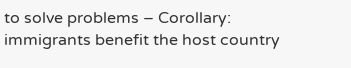to solve problems – Corollary:
immigrants benefit the host country